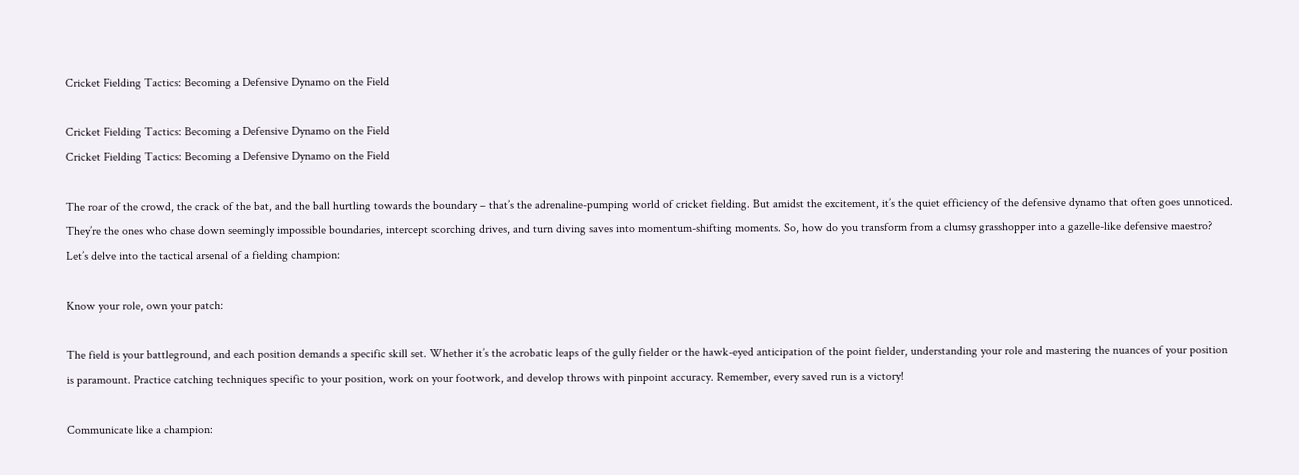Cricket Fielding Tactics: Becoming a Defensive Dynamo on the Field

Cricket Fielding Tactics: Becoming a Defensive Dynamo on the Field
Cricket Fielding Tactics: Becoming a Defensive Dynamo on the Field

The roar of the crowd, the crack of the bat, and the ball hurtling towards the boundary – that’s the adrenaline-pumping world of cricket fielding. But amidst the excitement, it’s the quiet efficiency of the defensive dynamo that often goes unnoticed. They’re the ones who chase down seemingly impossible boundaries, intercept scorching drives, and turn diving saves into momentum-shifting moments. So, how do you transform from a clumsy grasshopper into a gazelle-like defensive maestro? Let’s delve into the tactical arsenal of a fielding champion:

Know your role, own your patch:

The field is your battleground, and each position demands a specific skill set. Whether it’s the acrobatic leaps of the gully fielder or the hawk-eyed anticipation of the point fielder, understanding your role and mastering the nuances of your position is paramount. Practice catching techniques specific to your position, work on your footwork, and develop throws with pinpoint accuracy. Remember, every saved run is a victory!

Communicate like a champion: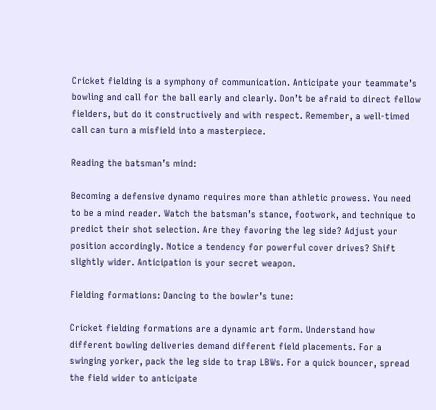Cricket fielding is a symphony of communication. Anticipate your teammate’s bowling and call for the ball early and clearly. Don’t be afraid to direct fellow fielders, but do it constructively and with respect. Remember, a well-timed call can turn a misfield into a masterpiece.

Reading the batsman’s mind:

Becoming a defensive dynamo requires more than athletic prowess. You need to be a mind reader. Watch the batsman’s stance, footwork, and technique to predict their shot selection. Are they favoring the leg side? Adjust your position accordingly. Notice a tendency for powerful cover drives? Shift slightly wider. Anticipation is your secret weapon.

Fielding formations: Dancing to the bowler’s tune:

Cricket fielding formations are a dynamic art form. Understand how different bowling deliveries demand different field placements. For a swinging yorker, pack the leg side to trap LBWs. For a quick bouncer, spread the field wider to anticipate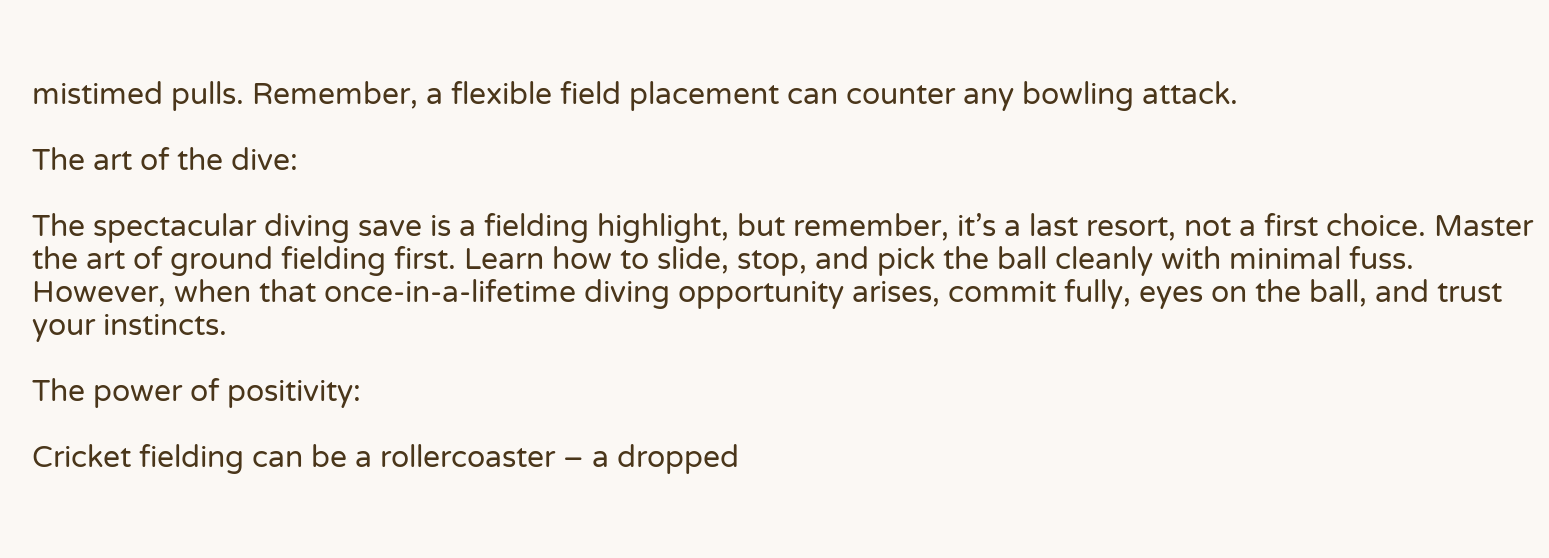mistimed pulls. Remember, a flexible field placement can counter any bowling attack.

The art of the dive:

The spectacular diving save is a fielding highlight, but remember, it’s a last resort, not a first choice. Master the art of ground fielding first. Learn how to slide, stop, and pick the ball cleanly with minimal fuss. However, when that once-in-a-lifetime diving opportunity arises, commit fully, eyes on the ball, and trust your instincts.

The power of positivity:

Cricket fielding can be a rollercoaster – a dropped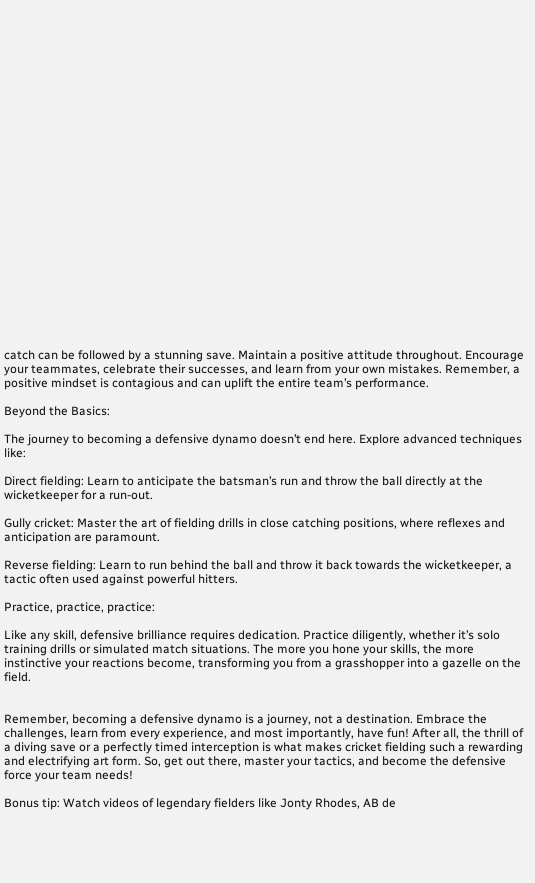catch can be followed by a stunning save. Maintain a positive attitude throughout. Encourage your teammates, celebrate their successes, and learn from your own mistakes. Remember, a positive mindset is contagious and can uplift the entire team’s performance.

Beyond the Basics:

The journey to becoming a defensive dynamo doesn’t end here. Explore advanced techniques like:

Direct fielding: Learn to anticipate the batsman’s run and throw the ball directly at the wicketkeeper for a run-out.

Gully cricket: Master the art of fielding drills in close catching positions, where reflexes and anticipation are paramount.

Reverse fielding: Learn to run behind the ball and throw it back towards the wicketkeeper, a tactic often used against powerful hitters.

Practice, practice, practice:

Like any skill, defensive brilliance requires dedication. Practice diligently, whether it’s solo training drills or simulated match situations. The more you hone your skills, the more instinctive your reactions become, transforming you from a grasshopper into a gazelle on the field.


Remember, becoming a defensive dynamo is a journey, not a destination. Embrace the challenges, learn from every experience, and most importantly, have fun! After all, the thrill of a diving save or a perfectly timed interception is what makes cricket fielding such a rewarding and electrifying art form. So, get out there, master your tactics, and become the defensive force your team needs!

Bonus tip: Watch videos of legendary fielders like Jonty Rhodes, AB de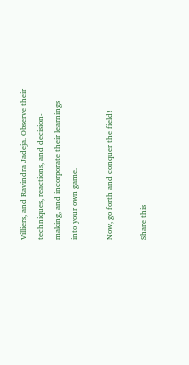Villiers, and Ravindra Jadeja. Observe their techniques, reactions, and decision-making, and incorporate their learnings into your own game.

Now, go forth and conquer the field!

Share this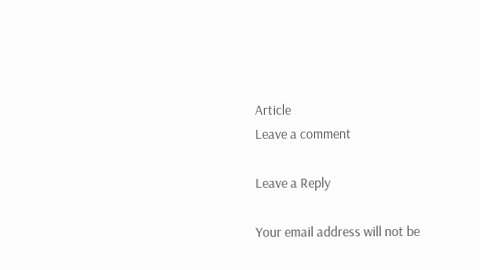Article
Leave a comment

Leave a Reply

Your email address will not be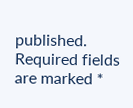published. Required fields are marked *